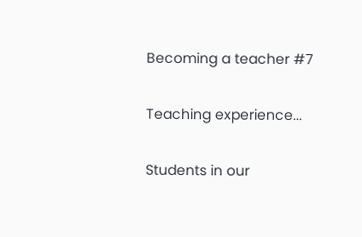Becoming a teacher #7

Teaching experience...

Students in our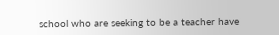school who are seeking to be a teacher have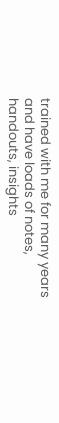trained with me for many years and have loads of notes, handouts, insights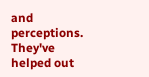and perceptions. They've helped out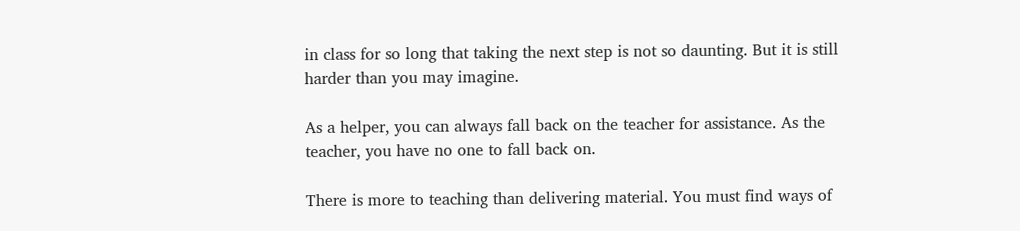in class for so long that taking the next step is not so daunting. But it is still harder than you may imagine.

As a helper, you can always fall back on the teacher for assistance. As the teacher, you have no one to fall back on.

There is more to teaching than delivering material. You must find ways of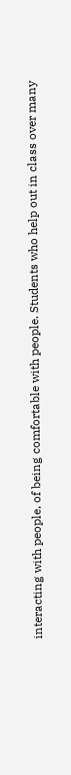interacting with people, of being comfortable with people. Students who help out in class over many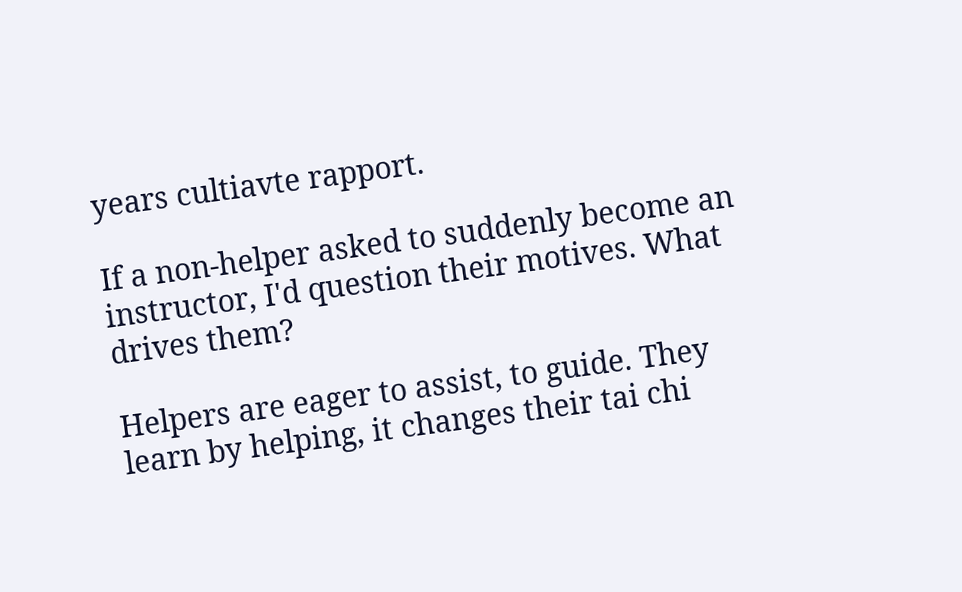years cultiavte rapport.

If a non-helper asked to suddenly become an instructor, I'd question their motives. What drives them?

Helpers are eager to assist, to guide. They learn by helping, it changes their tai chi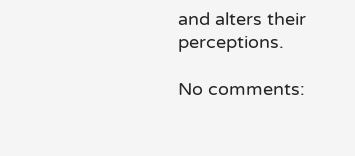and alters their perceptions.

No comments: